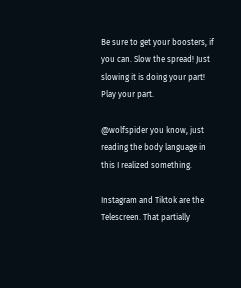Be sure to get your boosters, if you can. Slow the spread! Just slowing it is doing your part! Play your part.

@wolfspider you know, just reading the body language in this I realized something.

Instagram and Tiktok are the Telescreen. That partially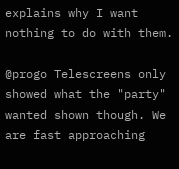explains why I want nothing to do with them.

@progo Telescreens only showed what the "party" wanted shown though. We are fast approaching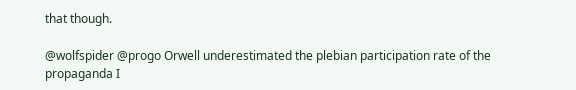that though.

@wolfspider @progo Orwell underestimated the plebian participation rate of the propaganda I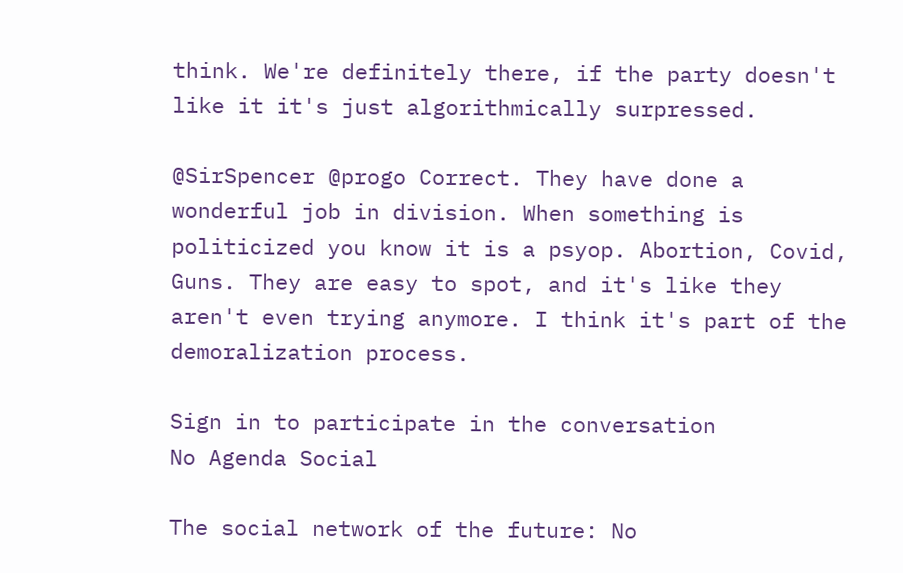think. We're definitely there, if the party doesn't like it it's just algorithmically surpressed.

@SirSpencer @progo Correct. They have done a wonderful job in division. When something is politicized you know it is a psyop. Abortion, Covid, Guns. They are easy to spot, and it's like they aren't even trying anymore. I think it's part of the demoralization process.

Sign in to participate in the conversation
No Agenda Social

The social network of the future: No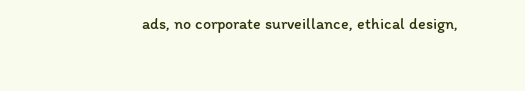ads, no corporate surveillance, ethical design,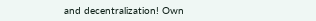and decentralization! Own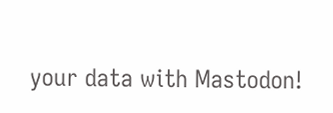your data with Mastodon!